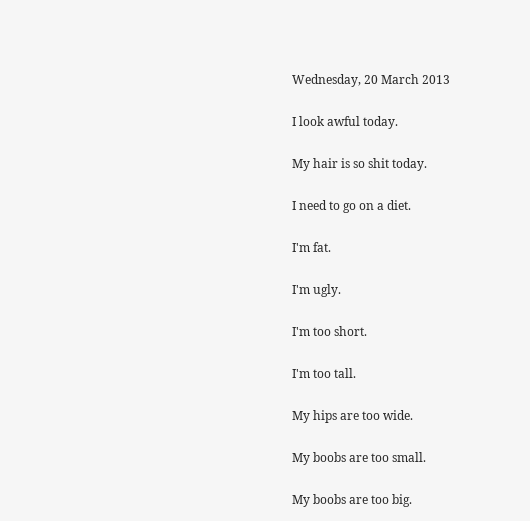Wednesday, 20 March 2013

I look awful today.

My hair is so shit today.

I need to go on a diet.

I'm fat.

I'm ugly.

I'm too short.

I'm too tall.

My hips are too wide.

My boobs are too small.

My boobs are too big.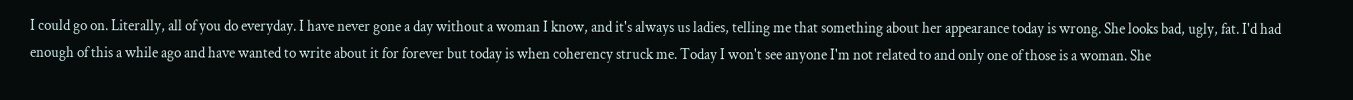I could go on. Literally, all of you do everyday. I have never gone a day without a woman I know, and it's always us ladies, telling me that something about her appearance today is wrong. She looks bad, ugly, fat. I'd had enough of this a while ago and have wanted to write about it for forever but today is when coherency struck me. Today I won't see anyone I'm not related to and only one of those is a woman. She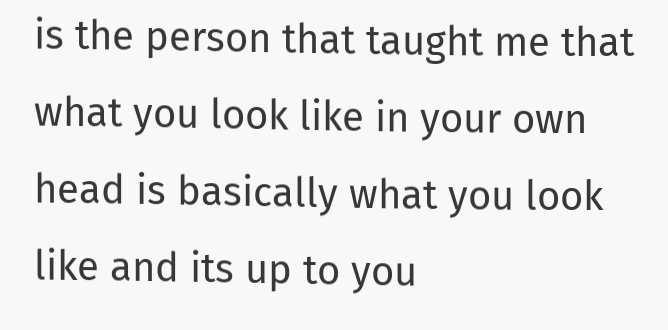is the person that taught me that what you look like in your own head is basically what you look like and its up to you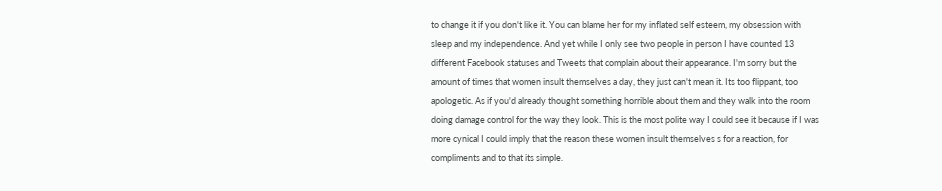to change it if you don't like it. You can blame her for my inflated self esteem, my obsession with sleep and my independence. And yet while I only see two people in person I have counted 13 different Facebook statuses and Tweets that complain about their appearance. I'm sorry but the amount of times that women insult themselves a day, they just can't mean it. Its too flippant, too apologetic. As if you'd already thought something horrible about them and they walk into the room doing damage control for the way they look. This is the most polite way I could see it because if I was more cynical I could imply that the reason these women insult themselves s for a reaction, for compliments and to that its simple.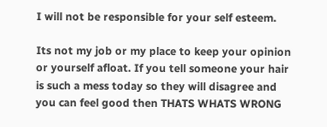I will not be responsible for your self esteem.

Its not my job or my place to keep your opinion or yourself afloat. If you tell someone your hair is such a mess today so they will disagree and you can feel good then THATS WHATS WRONG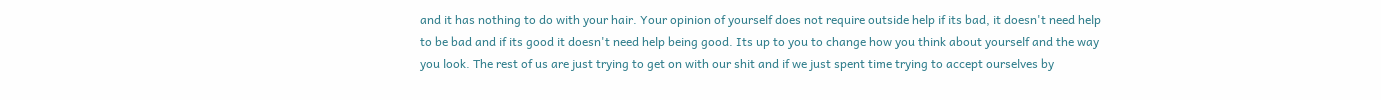and it has nothing to do with your hair. Your opinion of yourself does not require outside help if its bad, it doesn't need help to be bad and if its good it doesn't need help being good. Its up to you to change how you think about yourself and the way you look. The rest of us are just trying to get on with our shit and if we just spent time trying to accept ourselves by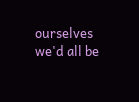ourselves we'd all be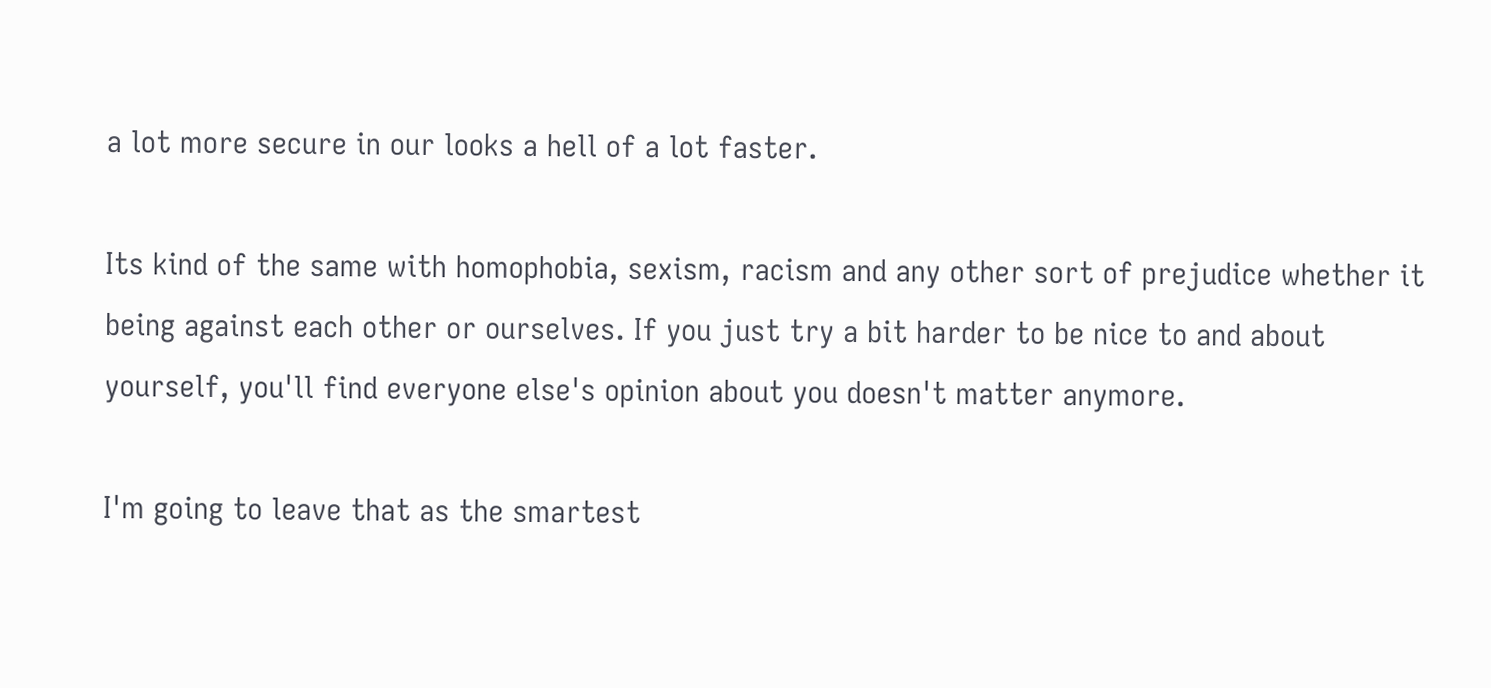a lot more secure in our looks a hell of a lot faster.

Its kind of the same with homophobia, sexism, racism and any other sort of prejudice whether it being against each other or ourselves. If you just try a bit harder to be nice to and about yourself, you'll find everyone else's opinion about you doesn't matter anymore.

I'm going to leave that as the smartest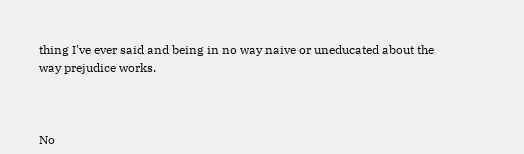thing I've ever said and being in no way naive or uneducated about the way prejudice works.



No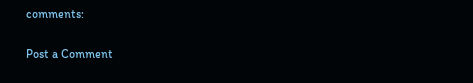comments:

Post a Comment